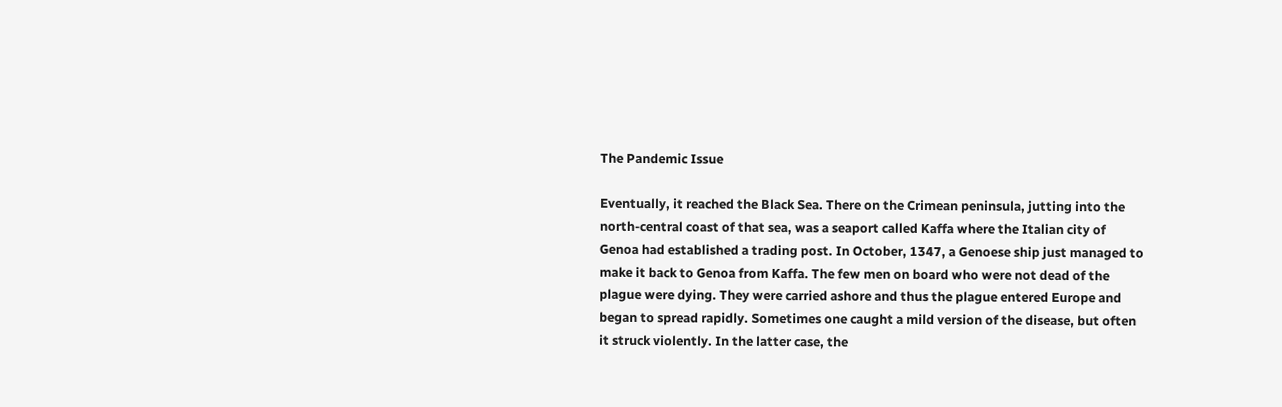The Pandemic Issue

Eventually, it reached the Black Sea. There on the Crimean peninsula, jutting into the north-central coast of that sea, was a seaport called Kaffa where the Italian city of Genoa had established a trading post. In October, 1347, a Genoese ship just managed to make it back to Genoa from Kaffa. The few men on board who were not dead of the plague were dying. They were carried ashore and thus the plague entered Europe and began to spread rapidly. Sometimes one caught a mild version of the disease, but often it struck violently. In the latter case, the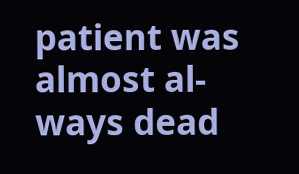patient was almost al- ways dead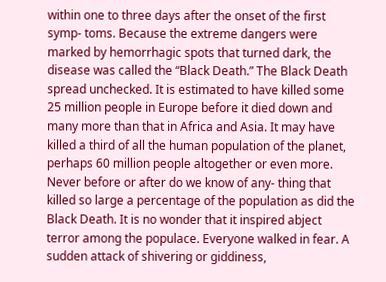within one to three days after the onset of the first symp- toms. Because the extreme dangers were marked by hemorrhagic spots that turned dark, the disease was called the “Black Death.” The Black Death spread unchecked. It is estimated to have killed some 25 million people in Europe before it died down and many more than that in Africa and Asia. It may have killed a third of all the human population of the planet, perhaps 60 million people altogether or even more. Never before or after do we know of any- thing that killed so large a percentage of the population as did the Black Death. It is no wonder that it inspired abject terror among the populace. Everyone walked in fear. A sudden attack of shivering or giddiness,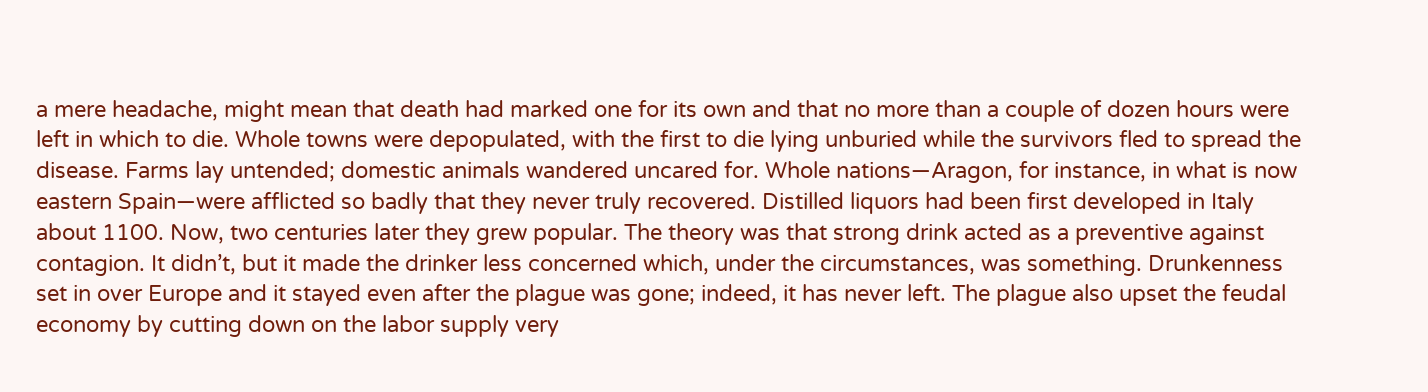a mere headache, might mean that death had marked one for its own and that no more than a couple of dozen hours were left in which to die. Whole towns were depopulated, with the first to die lying unburied while the survivors fled to spread the disease. Farms lay untended; domestic animals wandered uncared for. Whole nations—Aragon, for instance, in what is now eastern Spain—were afflicted so badly that they never truly recovered. Distilled liquors had been first developed in Italy about 1100. Now, two centuries later they grew popular. The theory was that strong drink acted as a preventive against contagion. It didn’t, but it made the drinker less concerned which, under the circumstances, was something. Drunkenness set in over Europe and it stayed even after the plague was gone; indeed, it has never left. The plague also upset the feudal economy by cutting down on the labor supply very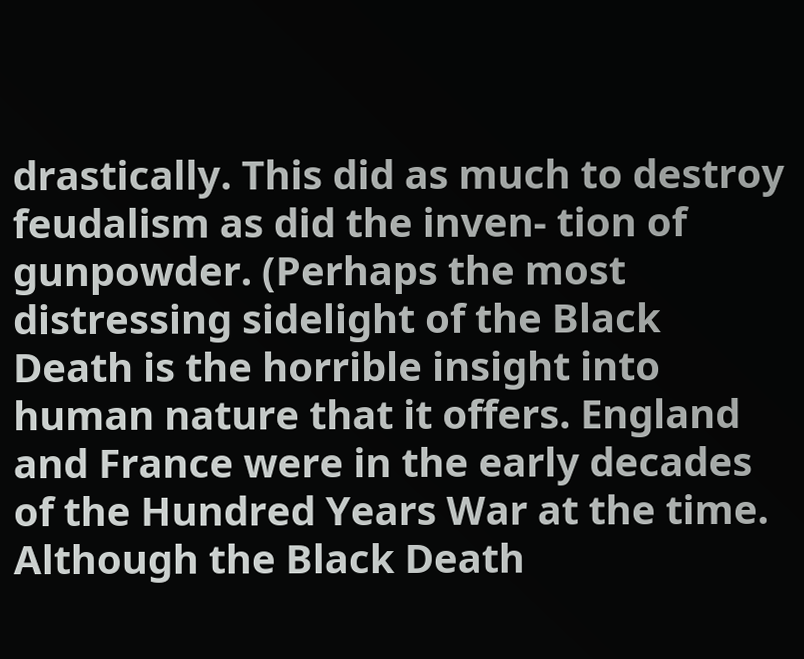drastically. This did as much to destroy feudalism as did the inven- tion of gunpowder. (Perhaps the most distressing sidelight of the Black Death is the horrible insight into human nature that it offers. England and France were in the early decades of the Hundred Years War at the time. Although the Black Death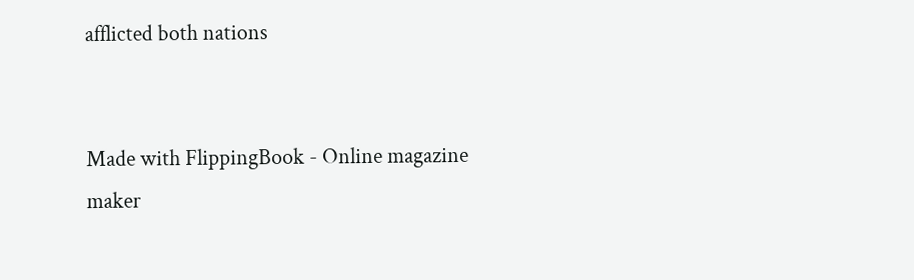afflicted both nations


Made with FlippingBook - Online magazine maker